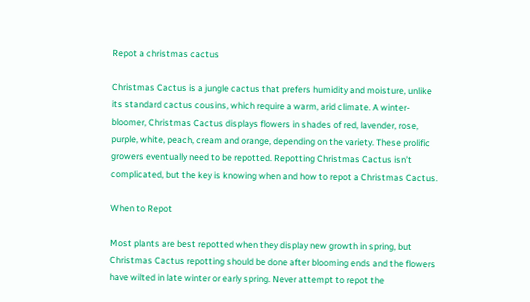Repot a christmas cactus

Christmas Cactus is a jungle cactus that prefers humidity and moisture, unlike its standard cactus cousins, which require a warm, arid climate. A winter-bloomer, Christmas Cactus displays flowers in shades of red, lavender, rose, purple, white, peach, cream and orange, depending on the variety. These prolific growers eventually need to be repotted. Repotting Christmas Cactus isn’t complicated, but the key is knowing when and how to repot a Christmas Cactus.

When to Repot

Most plants are best repotted when they display new growth in spring, but Christmas Cactus repotting should be done after blooming ends and the flowers have wilted in late winter or early spring. Never attempt to repot the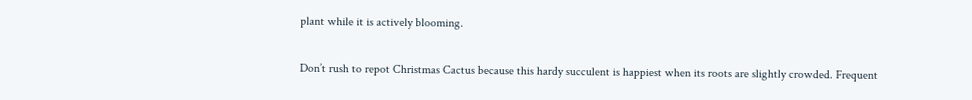plant while it is actively blooming.

Don’t rush to repot Christmas Cactus because this hardy succulent is happiest when its roots are slightly crowded. Frequent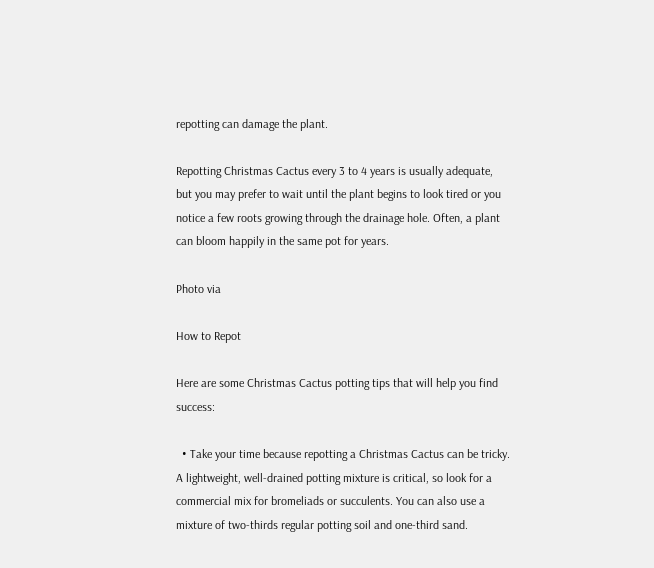repotting can damage the plant.

Repotting Christmas Cactus every 3 to 4 years is usually adequate, but you may prefer to wait until the plant begins to look tired or you notice a few roots growing through the drainage hole. Often, a plant can bloom happily in the same pot for years.

Photo via

How to Repot

Here are some Christmas Cactus potting tips that will help you find success:

  • Take your time because repotting a Christmas Cactus can be tricky. A lightweight, well-drained potting mixture is critical, so look for a commercial mix for bromeliads or succulents. You can also use a mixture of two-thirds regular potting soil and one-third sand.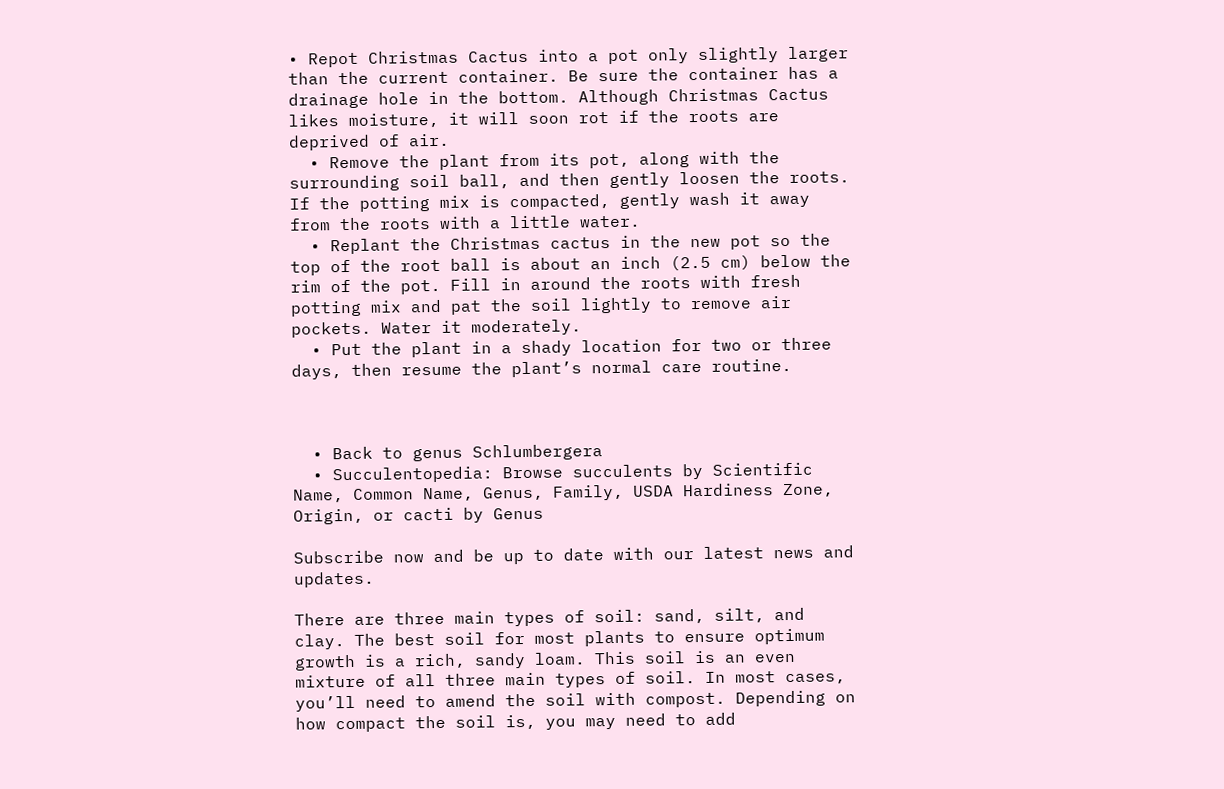• Repot Christmas Cactus into a pot only slightly larger than the current container. Be sure the container has a drainage hole in the bottom. Although Christmas Cactus likes moisture, it will soon rot if the roots are deprived of air.
  • Remove the plant from its pot, along with the surrounding soil ball, and then gently loosen the roots. If the potting mix is compacted, gently wash it away from the roots with a little water.
  • Replant the Christmas cactus in the new pot so the top of the root ball is about an inch (2.5 cm) below the rim of the pot. Fill in around the roots with fresh potting mix and pat the soil lightly to remove air pockets. Water it moderately.
  • Put the plant in a shady location for two or three days, then resume the plant’s normal care routine.



  • Back to genus Schlumbergera
  • Succulentopedia: Browse succulents by Scientific Name, Common Name, Genus, Family, USDA Hardiness Zone, Origin, or cacti by Genus

Subscribe now and be up to date with our latest news and updates.

There are three main types of soil: sand, silt, and clay. The best soil for most plants to ensure optimum growth is a rich, sandy loam. This soil is an even mixture of all three main types of soil. In most cases, you’ll need to amend the soil with compost. Depending on how compact the soil is, you may need to add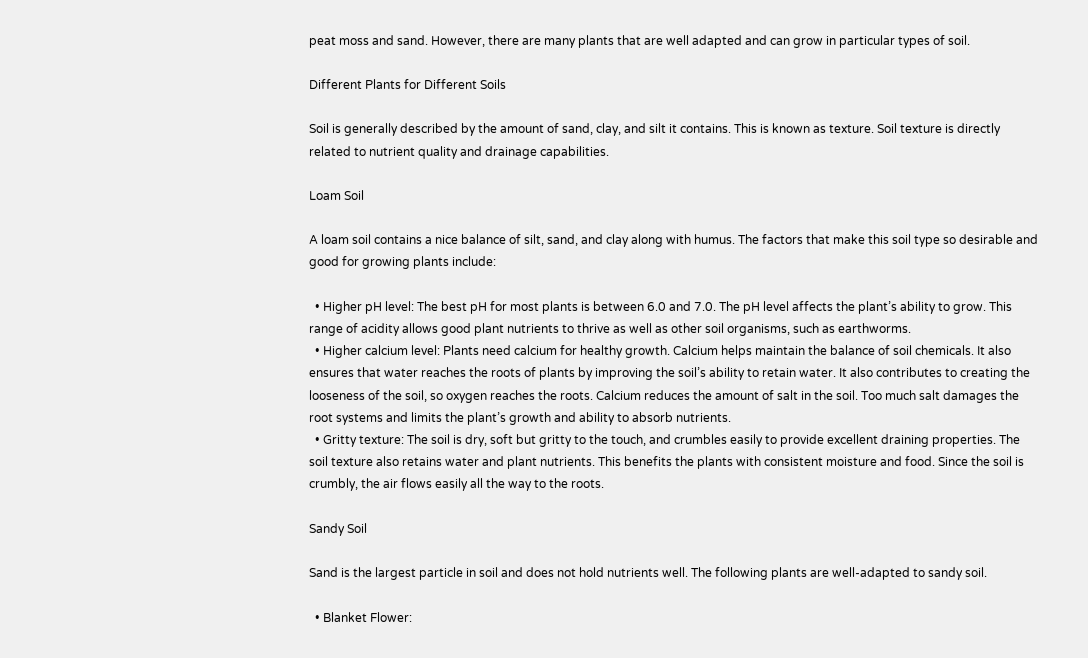peat moss and sand. However, there are many plants that are well adapted and can grow in particular types of soil.

Different Plants for Different Soils

Soil is generally described by the amount of sand, clay, and silt it contains. This is known as texture. Soil texture is directly related to nutrient quality and drainage capabilities.

Loam Soil

A loam soil contains a nice balance of silt, sand, and clay along with humus. The factors that make this soil type so desirable and good for growing plants include:

  • Higher pH level: The best pH for most plants is between 6.0 and 7.0. The pH level affects the plant’s ability to grow. This range of acidity allows good plant nutrients to thrive as well as other soil organisms, such as earthworms.
  • Higher calcium level: Plants need calcium for healthy growth. Calcium helps maintain the balance of soil chemicals. It also ensures that water reaches the roots of plants by improving the soil’s ability to retain water. It also contributes to creating the looseness of the soil, so oxygen reaches the roots. Calcium reduces the amount of salt in the soil. Too much salt damages the root systems and limits the plant’s growth and ability to absorb nutrients.
  • Gritty texture: The soil is dry, soft but gritty to the touch, and crumbles easily to provide excellent draining properties. The soil texture also retains water and plant nutrients. This benefits the plants with consistent moisture and food. Since the soil is crumbly, the air flows easily all the way to the roots.

Sandy Soil

Sand is the largest particle in soil and does not hold nutrients well. The following plants are well-adapted to sandy soil.

  • Blanket Flower: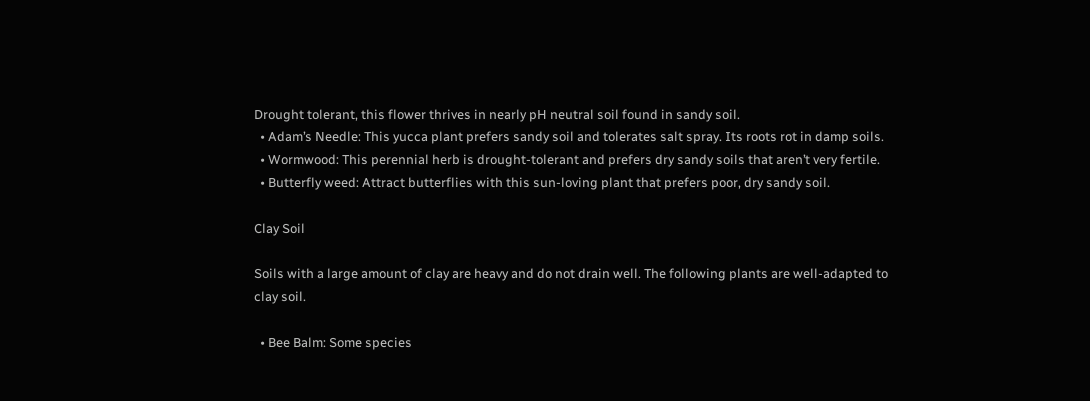Drought tolerant, this flower thrives in nearly pH neutral soil found in sandy soil.
  • Adam’s Needle: This yucca plant prefers sandy soil and tolerates salt spray. Its roots rot in damp soils.
  • Wormwood: This perennial herb is drought-tolerant and prefers dry sandy soils that aren’t very fertile.
  • Butterfly weed: Attract butterflies with this sun-loving plant that prefers poor, dry sandy soil.

Clay Soil

Soils with a large amount of clay are heavy and do not drain well. The following plants are well-adapted to clay soil.

  • Bee Balm: Some species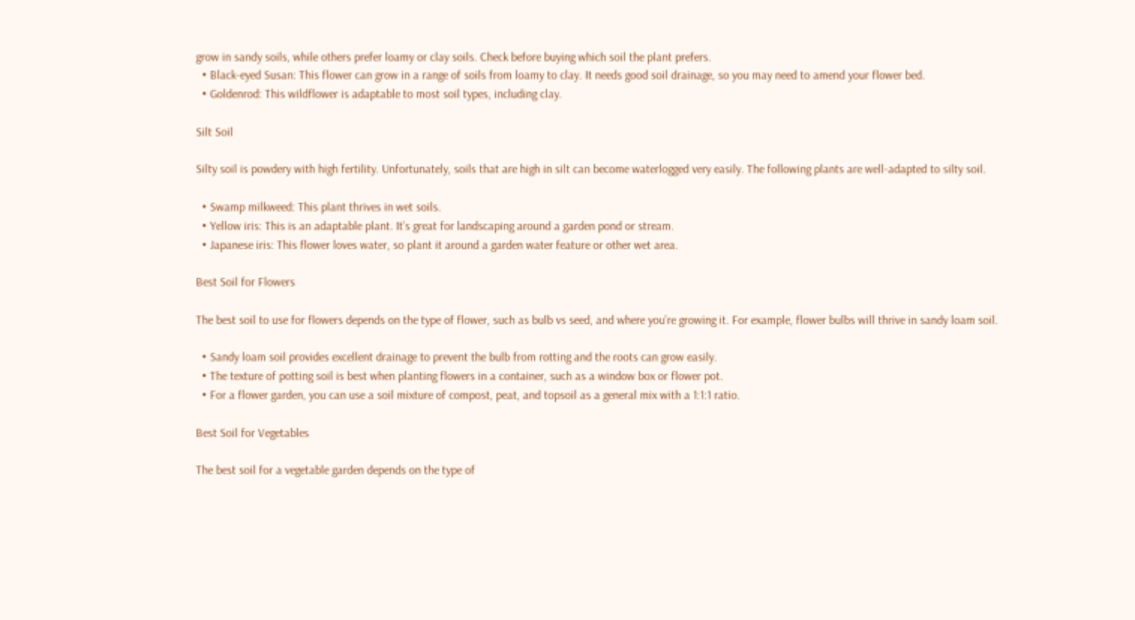grow in sandy soils, while others prefer loamy or clay soils. Check before buying which soil the plant prefers.
  • Black-eyed Susan: This flower can grow in a range of soils from loamy to clay. It needs good soil drainage, so you may need to amend your flower bed.
  • Goldenrod: This wildflower is adaptable to most soil types, including clay.

Silt Soil

Silty soil is powdery with high fertility. Unfortunately, soils that are high in silt can become waterlogged very easily. The following plants are well-adapted to silty soil.

  • Swamp milkweed: This plant thrives in wet soils.
  • Yellow iris: This is an adaptable plant. It’s great for landscaping around a garden pond or stream.
  • Japanese iris: This flower loves water, so plant it around a garden water feature or other wet area.

Best Soil for Flowers

The best soil to use for flowers depends on the type of flower, such as bulb vs seed, and where you’re growing it. For example, flower bulbs will thrive in sandy loam soil.

  • Sandy loam soil provides excellent drainage to prevent the bulb from rotting and the roots can grow easily.
  • The texture of potting soil is best when planting flowers in a container, such as a window box or flower pot.
  • For a flower garden, you can use a soil mixture of compost, peat, and topsoil as a general mix with a 1:1:1 ratio.

Best Soil for Vegetables

The best soil for a vegetable garden depends on the type of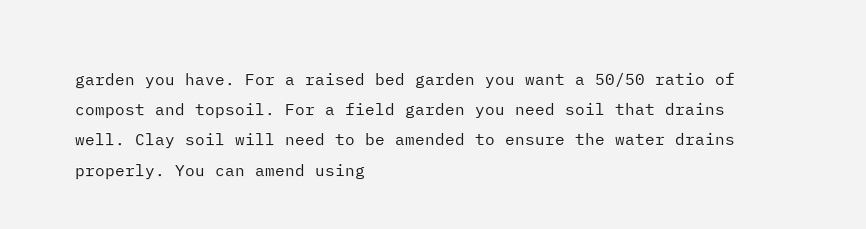garden you have. For a raised bed garden you want a 50/50 ratio of compost and topsoil. For a field garden you need soil that drains well. Clay soil will need to be amended to ensure the water drains properly. You can amend using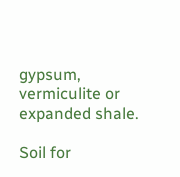gypsum, vermiculite or expanded shale.

Soil for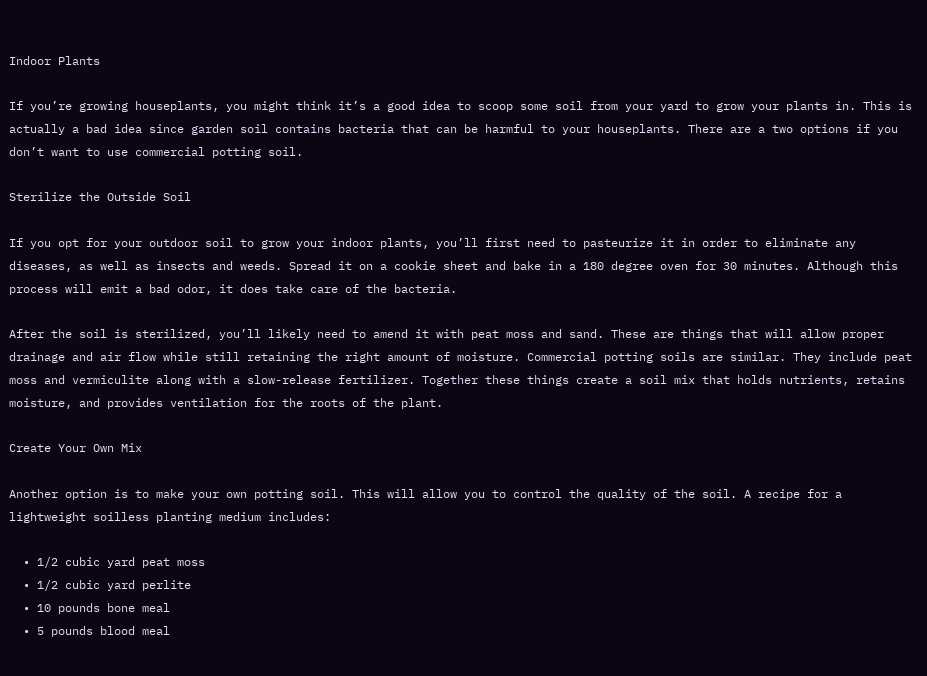Indoor Plants

If you’re growing houseplants, you might think it’s a good idea to scoop some soil from your yard to grow your plants in. This is actually a bad idea since garden soil contains bacteria that can be harmful to your houseplants. There are a two options if you don’t want to use commercial potting soil.

Sterilize the Outside Soil

If you opt for your outdoor soil to grow your indoor plants, you’ll first need to pasteurize it in order to eliminate any diseases, as well as insects and weeds. Spread it on a cookie sheet and bake in a 180 degree oven for 30 minutes. Although this process will emit a bad odor, it does take care of the bacteria.

After the soil is sterilized, you’ll likely need to amend it with peat moss and sand. These are things that will allow proper drainage and air flow while still retaining the right amount of moisture. Commercial potting soils are similar. They include peat moss and vermiculite along with a slow-release fertilizer. Together these things create a soil mix that holds nutrients, retains moisture, and provides ventilation for the roots of the plant.

Create Your Own Mix

Another option is to make your own potting soil. This will allow you to control the quality of the soil. A recipe for a lightweight soilless planting medium includes:

  • 1/2 cubic yard peat moss
  • 1/2 cubic yard perlite
  • 10 pounds bone meal
  • 5 pounds blood meal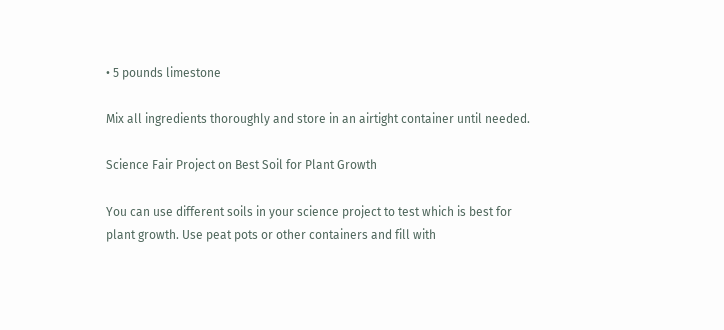• 5 pounds limestone

Mix all ingredients thoroughly and store in an airtight container until needed.

Science Fair Project on Best Soil for Plant Growth

You can use different soils in your science project to test which is best for plant growth. Use peat pots or other containers and fill with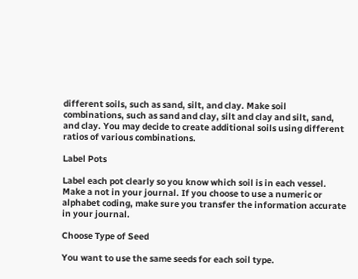different soils, such as sand, silt, and clay. Make soil combinations, such as sand and clay, silt and clay and silt, sand, and clay. You may decide to create additional soils using different ratios of various combinations.

Label Pots

Label each pot clearly so you know which soil is in each vessel. Make a not in your journal. If you choose to use a numeric or alphabet coding, make sure you transfer the information accurate in your journal.

Choose Type of Seed

You want to use the same seeds for each soil type.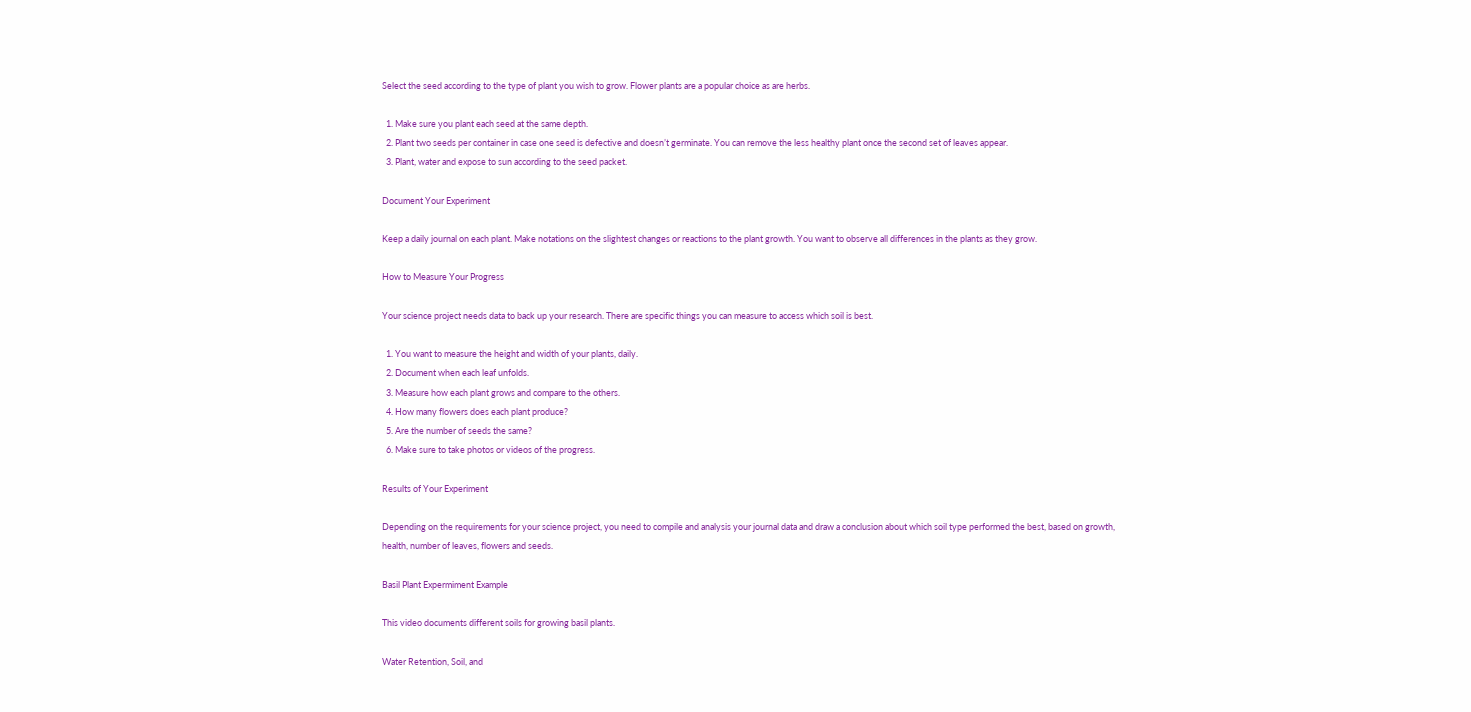Select the seed according to the type of plant you wish to grow. Flower plants are a popular choice as are herbs.

  1. Make sure you plant each seed at the same depth.
  2. Plant two seeds per container in case one seed is defective and doesn’t germinate. You can remove the less healthy plant once the second set of leaves appear.
  3. Plant, water and expose to sun according to the seed packet.

Document Your Experiment

Keep a daily journal on each plant. Make notations on the slightest changes or reactions to the plant growth. You want to observe all differences in the plants as they grow.

How to Measure Your Progress

Your science project needs data to back up your research. There are specific things you can measure to access which soil is best.

  1. You want to measure the height and width of your plants, daily.
  2. Document when each leaf unfolds.
  3. Measure how each plant grows and compare to the others.
  4. How many flowers does each plant produce?
  5. Are the number of seeds the same?
  6. Make sure to take photos or videos of the progress.

Results of Your Experiment

Depending on the requirements for your science project, you need to compile and analysis your journal data and draw a conclusion about which soil type performed the best, based on growth, health, number of leaves, flowers and seeds.

Basil Plant Expermiment Example

This video documents different soils for growing basil plants.

Water Retention, Soil, and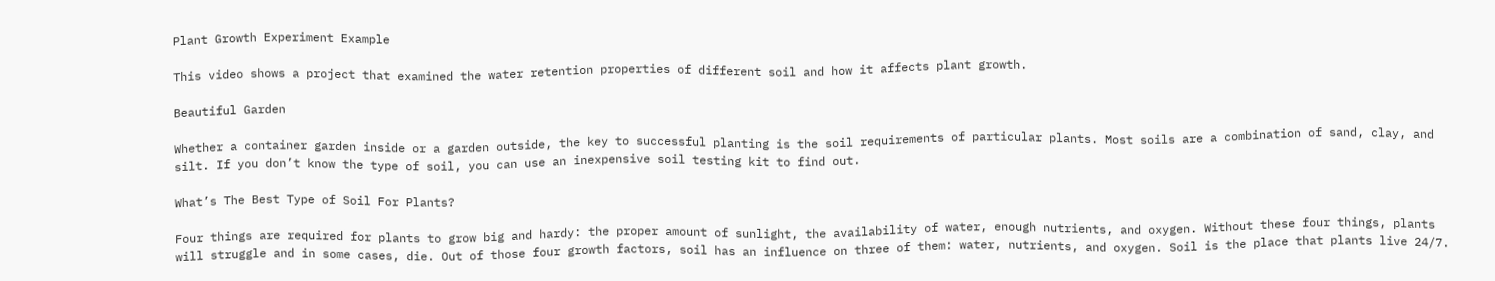Plant Growth Experiment Example

This video shows a project that examined the water retention properties of different soil and how it affects plant growth.

Beautiful Garden

Whether a container garden inside or a garden outside, the key to successful planting is the soil requirements of particular plants. Most soils are a combination of sand, clay, and silt. If you don’t know the type of soil, you can use an inexpensive soil testing kit to find out.

What’s The Best Type of Soil For Plants?

Four things are required for plants to grow big and hardy: the proper amount of sunlight, the availability of water, enough nutrients, and oxygen. Without these four things, plants will struggle and in some cases, die. Out of those four growth factors, soil has an influence on three of them: water, nutrients, and oxygen. Soil is the place that plants live 24/7.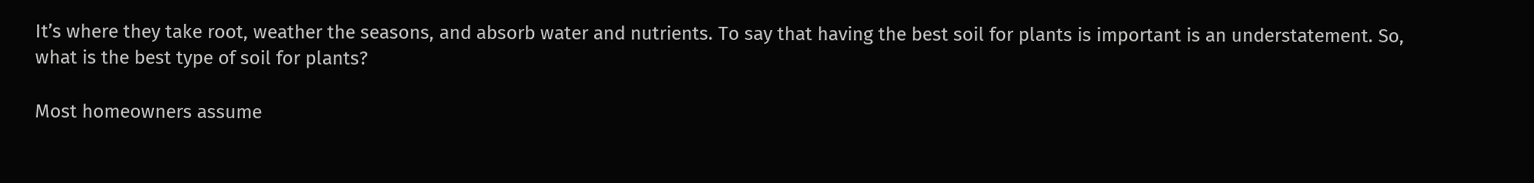It’s where they take root, weather the seasons, and absorb water and nutrients. To say that having the best soil for plants is important is an understatement. So, what is the best type of soil for plants?

Most homeowners assume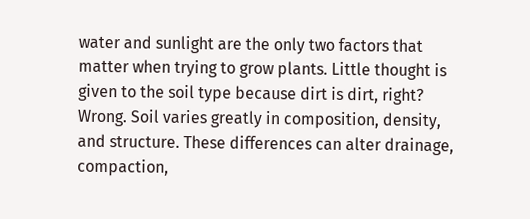water and sunlight are the only two factors that matter when trying to grow plants. Little thought is given to the soil type because dirt is dirt, right? Wrong. Soil varies greatly in composition, density, and structure. These differences can alter drainage, compaction,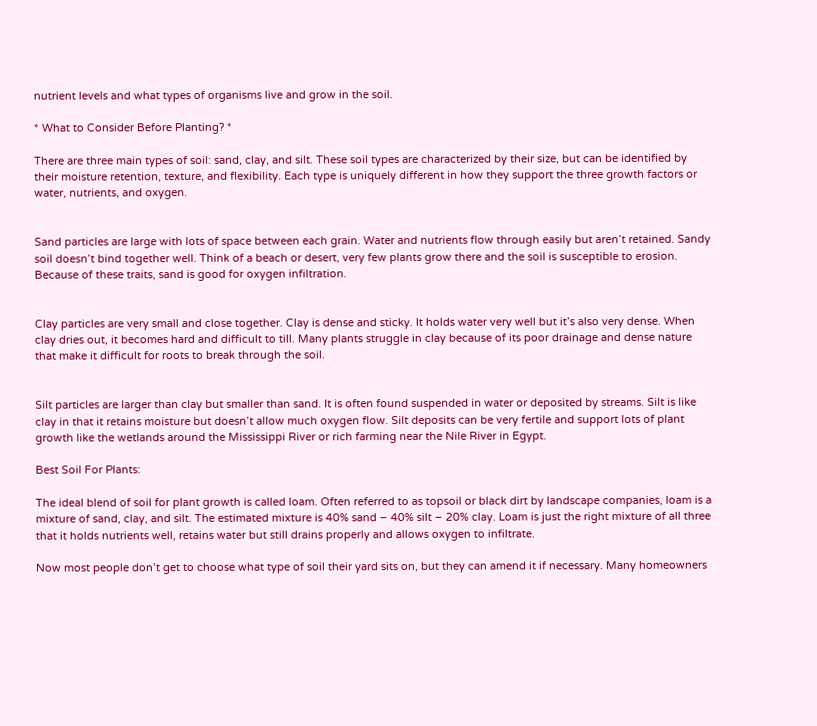nutrient levels and what types of organisms live and grow in the soil.

* What to Consider Before Planting? *

There are three main types of soil: sand, clay, and silt. These soil types are characterized by their size, but can be identified by their moisture retention, texture, and flexibility. Each type is uniquely different in how they support the three growth factors or water, nutrients, and oxygen.


Sand particles are large with lots of space between each grain. Water and nutrients flow through easily but aren’t retained. Sandy soil doesn’t bind together well. Think of a beach or desert, very few plants grow there and the soil is susceptible to erosion. Because of these traits, sand is good for oxygen infiltration.


Clay particles are very small and close together. Clay is dense and sticky. It holds water very well but it’s also very dense. When clay dries out, it becomes hard and difficult to till. Many plants struggle in clay because of its poor drainage and dense nature that make it difficult for roots to break through the soil.


Silt particles are larger than clay but smaller than sand. It is often found suspended in water or deposited by streams. Silt is like clay in that it retains moisture but doesn’t allow much oxygen flow. Silt deposits can be very fertile and support lots of plant growth like the wetlands around the Mississippi River or rich farming near the Nile River in Egypt.

Best Soil For Plants:

The ideal blend of soil for plant growth is called loam. Often referred to as topsoil or black dirt by landscape companies, loam is a mixture of sand, clay, and silt. The estimated mixture is 40% sand – 40% silt – 20% clay. Loam is just the right mixture of all three that it holds nutrients well, retains water but still drains properly and allows oxygen to infiltrate.

Now most people don’t get to choose what type of soil their yard sits on, but they can amend it if necessary. Many homeowners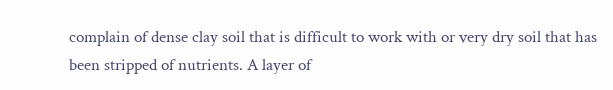complain of dense clay soil that is difficult to work with or very dry soil that has been stripped of nutrients. A layer of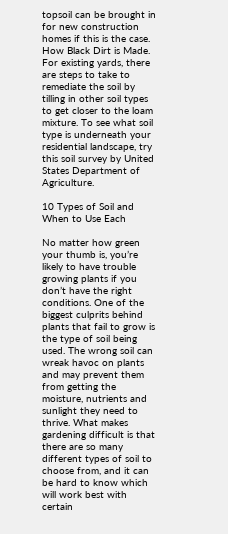topsoil can be brought in for new construction homes if this is the case. How Black Dirt is Made. For existing yards, there are steps to take to remediate the soil by tilling in other soil types to get closer to the loam mixture. To see what soil type is underneath your residential landscape, try this soil survey by United States Department of Agriculture.

10 Types of Soil and When to Use Each

No matter how green your thumb is, you’re likely to have trouble growing plants if you don’t have the right conditions. One of the biggest culprits behind plants that fail to grow is the type of soil being used. The wrong soil can wreak havoc on plants and may prevent them from getting the moisture, nutrients and sunlight they need to thrive. What makes gardening difficult is that there are so many different types of soil to choose from, and it can be hard to know which will work best with certain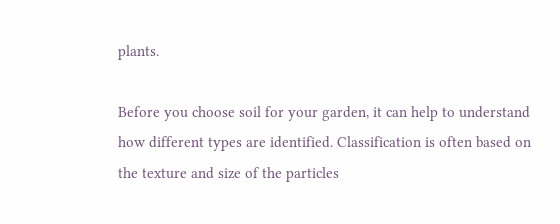plants.

Before you choose soil for your garden, it can help to understand how different types are identified. Classification is often based on the texture and size of the particles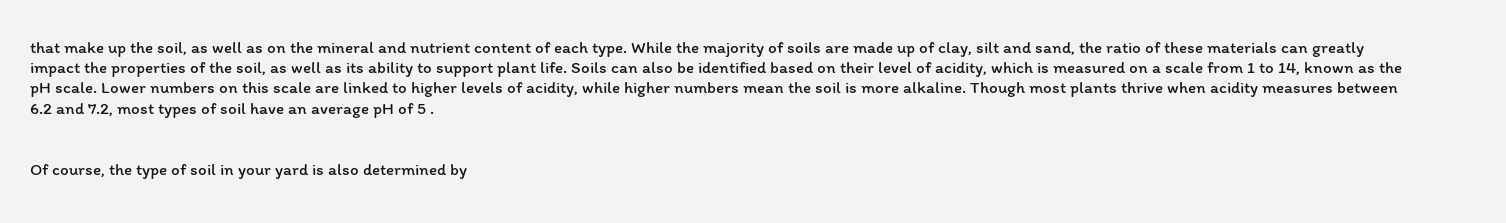that make up the soil, as well as on the mineral and nutrient content of each type. While the majority of soils are made up of clay, silt and sand, the ratio of these materials can greatly impact the properties of the soil, as well as its ability to support plant life. Soils can also be identified based on their level of acidity, which is measured on a scale from 1 to 14, known as the pH scale. Lower numbers on this scale are linked to higher levels of acidity, while higher numbers mean the soil is more alkaline. Though most plants thrive when acidity measures between 6.2 and 7.2, most types of soil have an average pH of 5 .


Of course, the type of soil in your yard is also determined by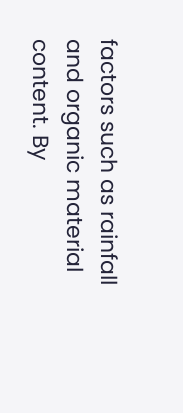factors such as rainfall and organic material content. By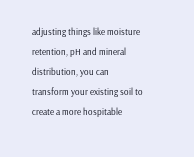adjusting things like moisture retention, pH and mineral distribution, you can transform your existing soil to create a more hospitable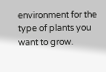environment for the type of plants you want to grow.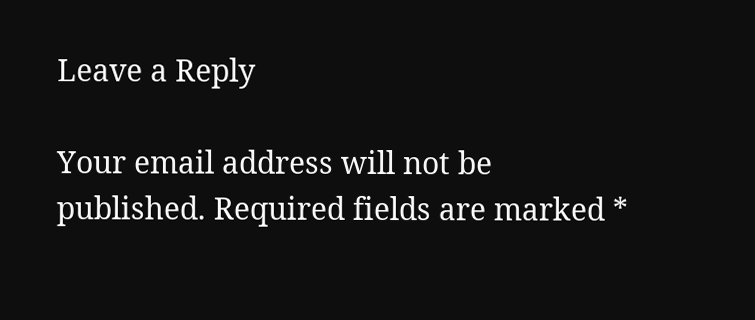Leave a Reply

Your email address will not be published. Required fields are marked *